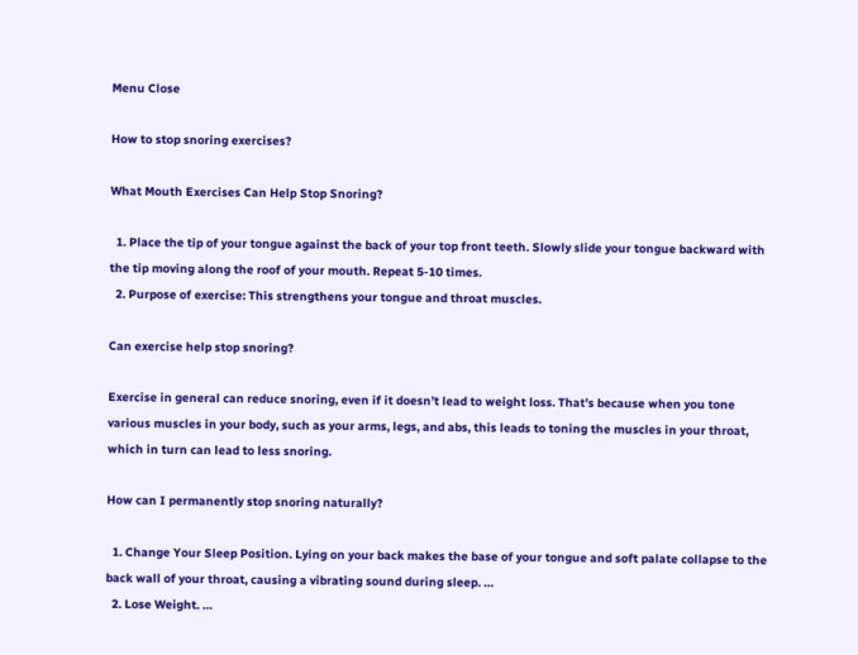Menu Close

How to stop snoring exercises?

What Mouth Exercises Can Help Stop Snoring?

  1. Place the tip of your tongue against the back of your top front teeth. Slowly slide your tongue backward with the tip moving along the roof of your mouth. Repeat 5-10 times.
  2. Purpose of exercise: This strengthens your tongue and throat muscles.

Can exercise help stop snoring?

Exercise in general can reduce snoring, even if it doesn’t lead to weight loss. That’s because when you tone various muscles in your body, such as your arms, legs, and abs, this leads to toning the muscles in your throat, which in turn can lead to less snoring.

How can I permanently stop snoring naturally?

  1. Change Your Sleep Position. Lying on your back makes the base of your tongue and soft palate collapse to the back wall of your throat, causing a vibrating sound during sleep. …
  2. Lose Weight. …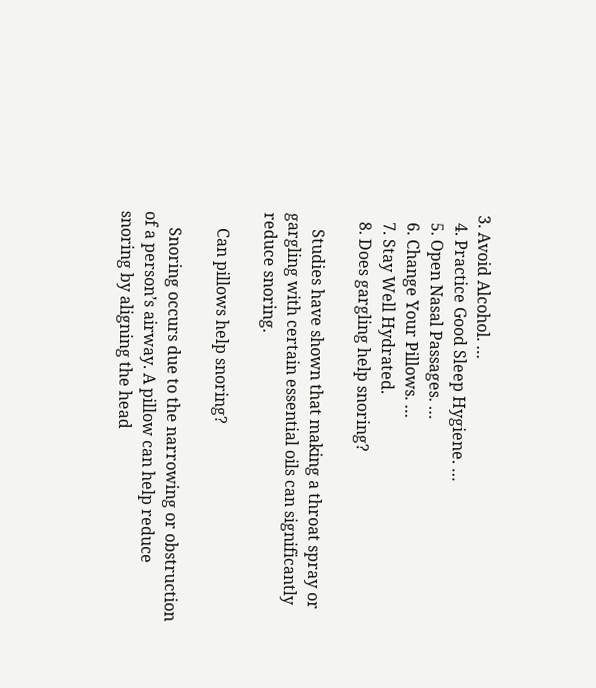3. Avoid Alcohol. …
  4. Practice Good Sleep Hygiene. …
  5. Open Nasal Passages. …
  6. Change Your Pillows. …
  7. Stay Well Hydrated.
  8. Does gargling help snoring?

    Studies have shown that making a throat spray or gargling with certain essential oils can significantly reduce snoring.

    Can pillows help snoring?

    Snoring occurs due to the narrowing or obstruction of a person’s airway. A pillow can help reduce snoring by aligning the head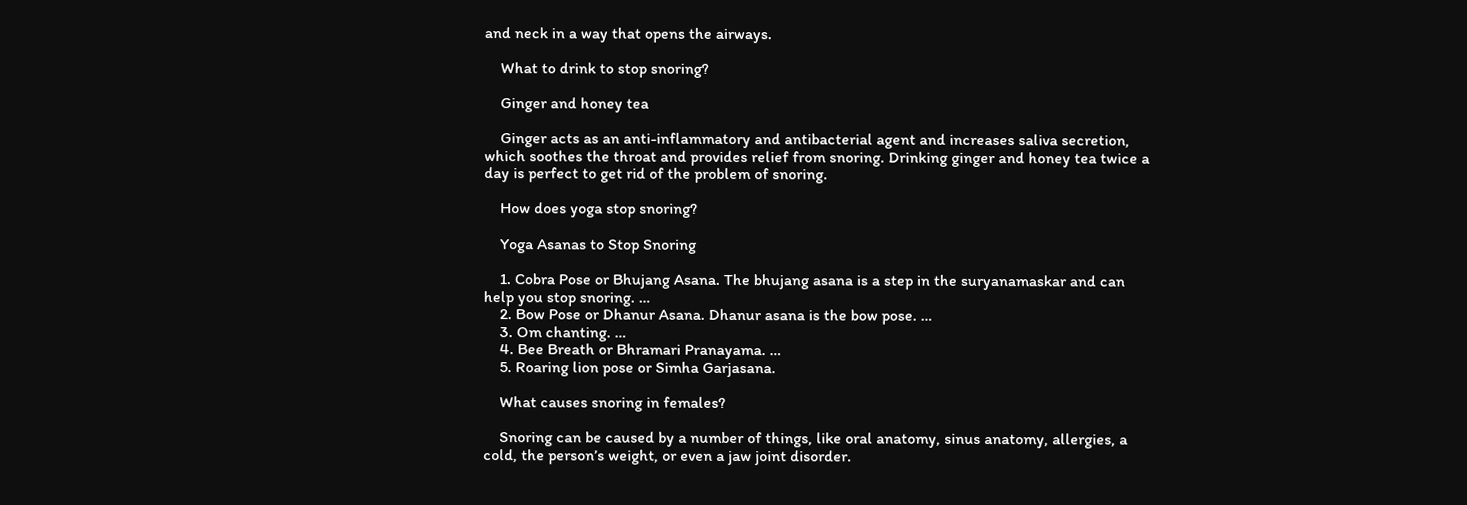and neck in a way that opens the airways.

    What to drink to stop snoring?

    Ginger and honey tea

    Ginger acts as an anti-inflammatory and antibacterial agent and increases saliva secretion, which soothes the throat and provides relief from snoring. Drinking ginger and honey tea twice a day is perfect to get rid of the problem of snoring.

    How does yoga stop snoring?

    Yoga Asanas to Stop Snoring

    1. Cobra Pose or Bhujang Asana. The bhujang asana is a step in the suryanamaskar and can help you stop snoring. …
    2. Bow Pose or Dhanur Asana. Dhanur asana is the bow pose. …
    3. Om chanting. …
    4. Bee Breath or Bhramari Pranayama. …
    5. Roaring lion pose or Simha Garjasana.

    What causes snoring in females?

    Snoring can be caused by a number of things, like oral anatomy, sinus anatomy, allergies, a cold, the person’s weight, or even a jaw joint disorder.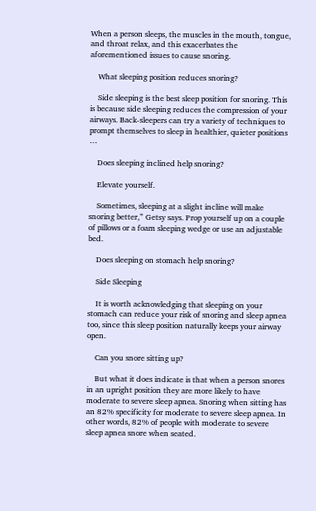When a person sleeps, the muscles in the mouth, tongue, and throat relax, and this exacerbates the aforementioned issues to cause snoring.

    What sleeping position reduces snoring?

    Side sleeping is the best sleep position for snoring. This is because side sleeping reduces the compression of your airways. Back-sleepers can try a variety of techniques to prompt themselves to sleep in healthier, quieter positions …

    Does sleeping inclined help snoring?

    Elevate yourself.

    Sometimes, sleeping at a slight incline will make snoring better,” Getsy says. Prop yourself up on a couple of pillows or a foam sleeping wedge or use an adjustable bed.

    Does sleeping on stomach help snoring?

    Side Sleeping

    It is worth acknowledging that sleeping on your stomach can reduce your risk of snoring and sleep apnea too, since this sleep position naturally keeps your airway open.

    Can you snore sitting up?

    But what it does indicate is that when a person snores in an upright position they are more likely to have moderate to severe sleep apnea. Snoring when sitting has an 82% specificity for moderate to severe sleep apnea. In other words, 82% of people with moderate to severe sleep apnea snore when seated.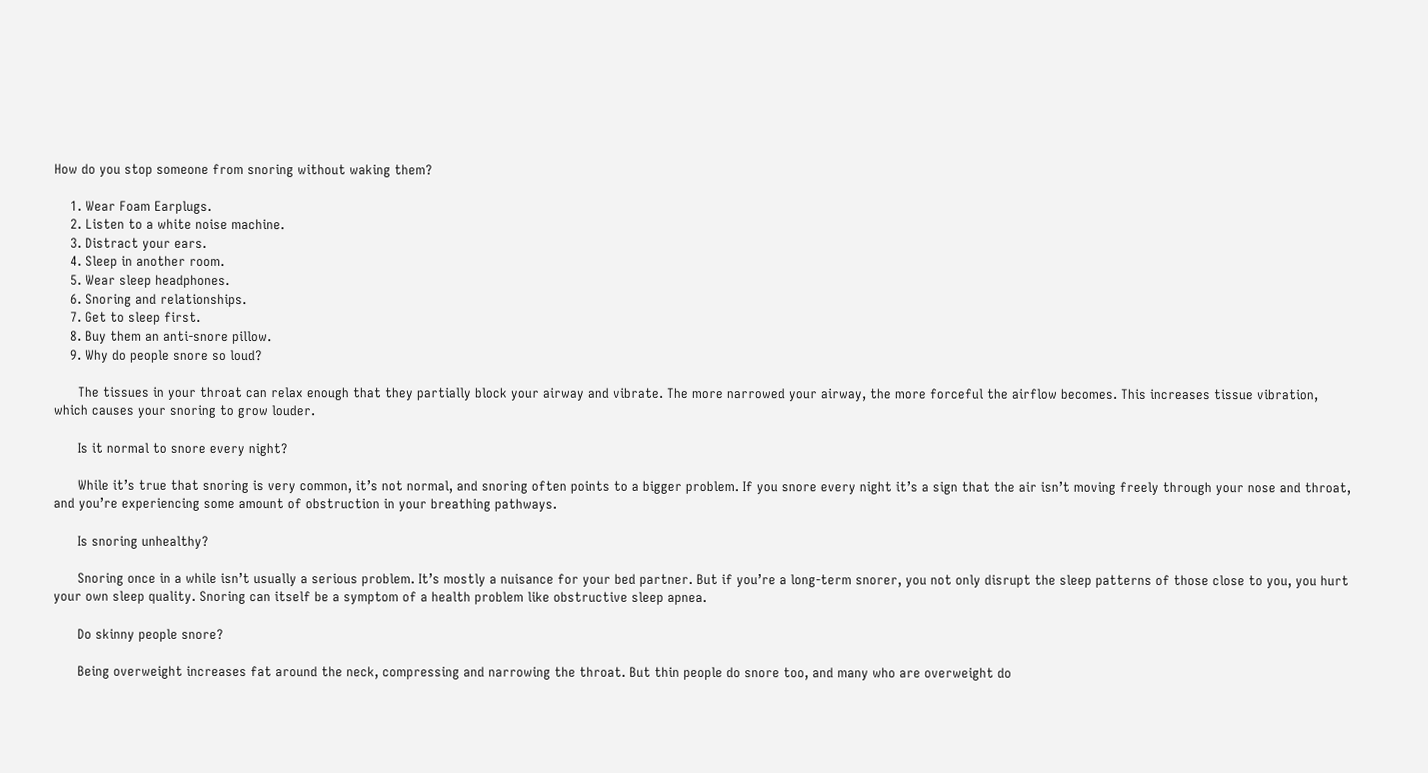How do you stop someone from snoring without waking them?

    1. Wear Foam Earplugs.
    2. Listen to a white noise machine.
    3. Distract your ears.
    4. Sleep in another room.
    5. Wear sleep headphones.
    6. Snoring and relationships.
    7. Get to sleep first.
    8. Buy them an anti-snore pillow.
    9. Why do people snore so loud?

      The tissues in your throat can relax enough that they partially block your airway and vibrate. The more narrowed your airway, the more forceful the airflow becomes. This increases tissue vibration, which causes your snoring to grow louder.

      Is it normal to snore every night?

      While it’s true that snoring is very common, it’s not normal, and snoring often points to a bigger problem. If you snore every night it’s a sign that the air isn’t moving freely through your nose and throat, and you’re experiencing some amount of obstruction in your breathing pathways.

      Is snoring unhealthy?

      Snoring once in a while isn’t usually a serious problem. It’s mostly a nuisance for your bed partner. But if you’re a long-term snorer, you not only disrupt the sleep patterns of those close to you, you hurt your own sleep quality. Snoring can itself be a symptom of a health problem like obstructive sleep apnea.

      Do skinny people snore?

      Being overweight increases fat around the neck, compressing and narrowing the throat. But thin people do snore too, and many who are overweight do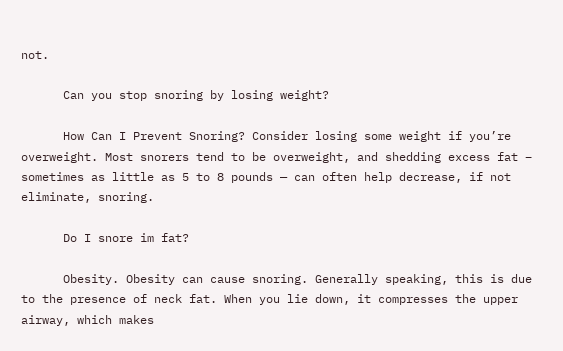not.

      Can you stop snoring by losing weight?

      How Can I Prevent Snoring? Consider losing some weight if you’re overweight. Most snorers tend to be overweight, and shedding excess fat – sometimes as little as 5 to 8 pounds — can often help decrease, if not eliminate, snoring.

      Do I snore im fat?

      Obesity. Obesity can cause snoring. Generally speaking, this is due to the presence of neck fat. When you lie down, it compresses the upper airway, which makes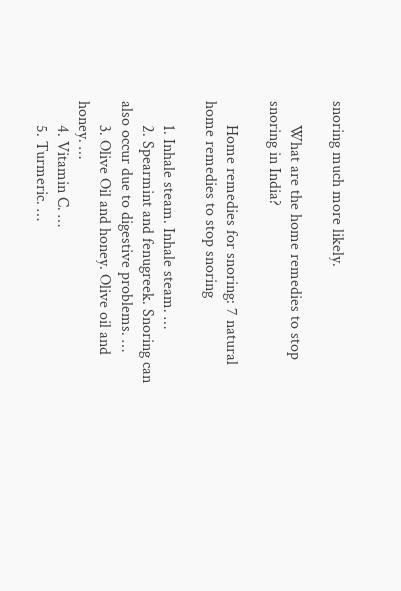snoring much more likely.

      What are the home remedies to stop snoring in India?

      Home remedies for snoring: 7 natural home remedies to stop snoring

      1. Inhale steam. Inhale steam. …
      2. Spearmint and fenugreek. Snoring can also occur due to digestive problems. …
      3. Olive Oil and honey. Olive oil and honey. …
      4. Vitamin C. …
      5. Turmeric. …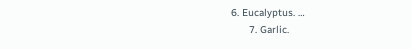6. Eucalyptus. …
      7. Garlic.